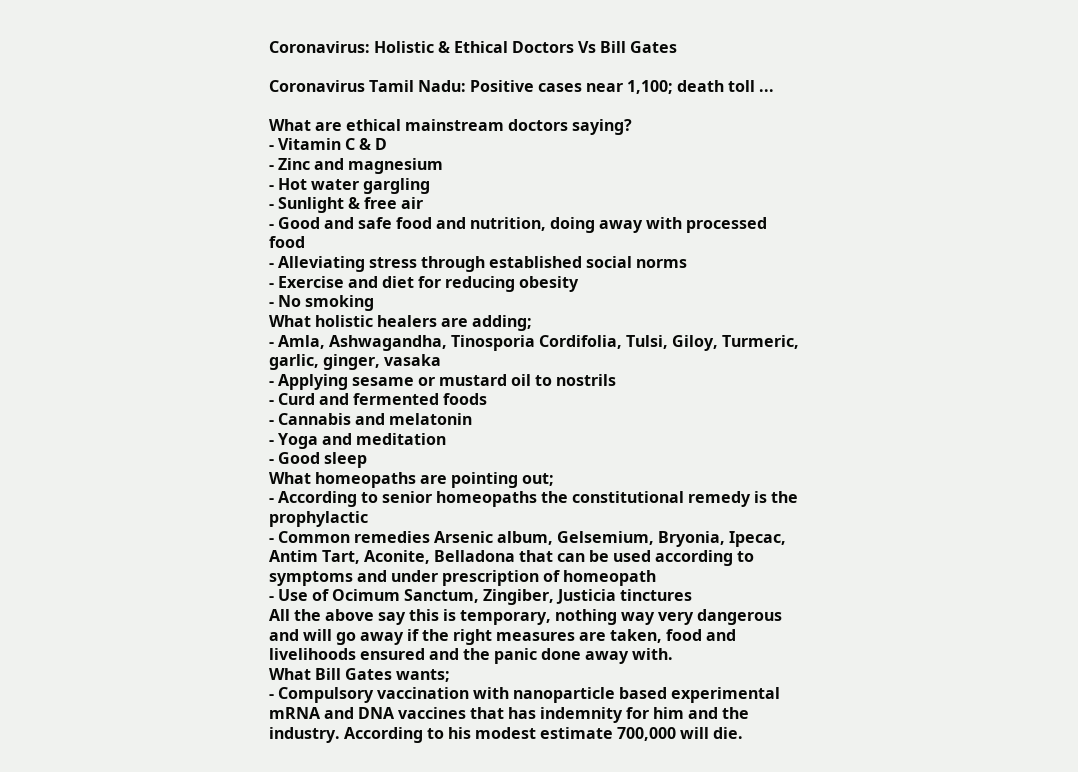Coronavirus: Holistic & Ethical Doctors Vs Bill Gates

Coronavirus Tamil Nadu: Positive cases near 1,100; death toll ...

What are ethical mainstream doctors saying?
- Vitamin C & D
- Zinc and magnesium
- Hot water gargling
- Sunlight & free air
- Good and safe food and nutrition, doing away with processed food
- Alleviating stress through established social norms
- Exercise and diet for reducing obesity
- No smoking
What holistic healers are adding;
- Amla, Ashwagandha, Tinosporia Cordifolia, Tulsi, Giloy, Turmeric, garlic, ginger, vasaka
- Applying sesame or mustard oil to nostrils
- Curd and fermented foods
- Cannabis and melatonin
- Yoga and meditation
- Good sleep
What homeopaths are pointing out;
- According to senior homeopaths the constitutional remedy is the prophylactic
- Common remedies Arsenic album, Gelsemium, Bryonia, Ipecac, Antim Tart, Aconite, Belladona that can be used according to symptoms and under prescription of homeopath
- Use of Ocimum Sanctum, Zingiber, Justicia tinctures
All the above say this is temporary, nothing way very dangerous and will go away if the right measures are taken, food and livelihoods ensured and the panic done away with.
What Bill Gates wants;
- Compulsory vaccination with nanoparticle based experimental mRNA and DNA vaccines that has indemnity for him and the industry. According to his modest estimate 700,000 will die.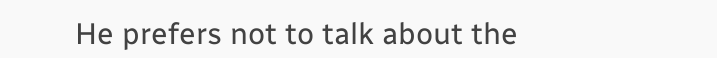He prefers not to talk about the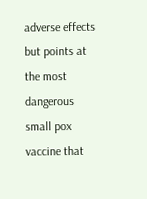adverse effects but points at the most dangerous small pox vaccine that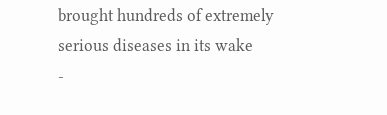brought hundreds of extremely serious diseases in its wake
-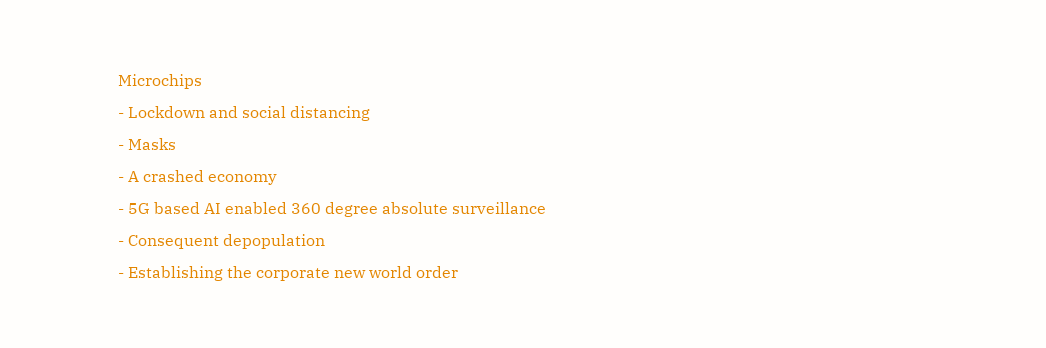Microchips
- Lockdown and social distancing
- Masks
- A crashed economy
- 5G based AI enabled 360 degree absolute surveillance
- Consequent depopulation
- Establishing the corporate new world order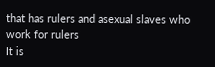that has rulers and asexual slaves who work for rulers
It is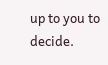up to you to decide.